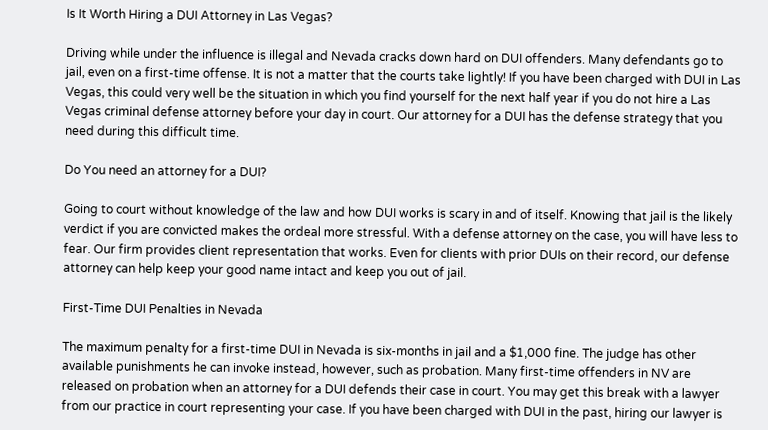Is It Worth Hiring a DUI Attorney in Las Vegas?

Driving while under the influence is illegal and Nevada cracks down hard on DUI offenders. Many defendants go to jail, even on a first-time offense. It is not a matter that the courts take lightly! If you have been charged with DUI in Las Vegas, this could very well be the situation in which you find yourself for the next half year if you do not hire a Las Vegas criminal defense attorney before your day in court. Our attorney for a DUI has the defense strategy that you need during this difficult time.

Do You need an attorney for a DUI?

Going to court without knowledge of the law and how DUI works is scary in and of itself. Knowing that jail is the likely verdict if you are convicted makes the ordeal more stressful. With a defense attorney on the case, you will have less to fear. Our firm provides client representation that works. Even for clients with prior DUIs on their record, our defense attorney can help keep your good name intact and keep you out of jail.

First-Time DUI Penalties in Nevada

The maximum penalty for a first-time DUI in Nevada is six-months in jail and a $1,000 fine. The judge has other available punishments he can invoke instead, however, such as probation. Many first-time offenders in NV are released on probation when an attorney for a DUI defends their case in court. You may get this break with a lawyer from our practice in court representing your case. If you have been charged with DUI in the past, hiring our lawyer is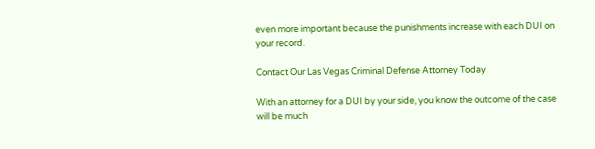even more important because the punishments increase with each DUI on your record.

Contact Our Las Vegas Criminal Defense Attorney Today

With an attorney for a DUI by your side, you know the outcome of the case will be much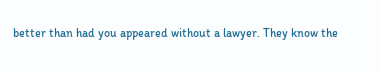better than had you appeared without a lawyer. They know the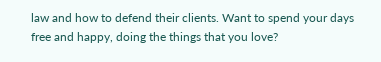law and how to defend their clients. Want to spend your days free and happy, doing the things that you love?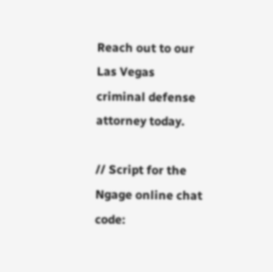Reach out to our Las Vegas criminal defense attorney today.

// Script for the Ngage online chat code: